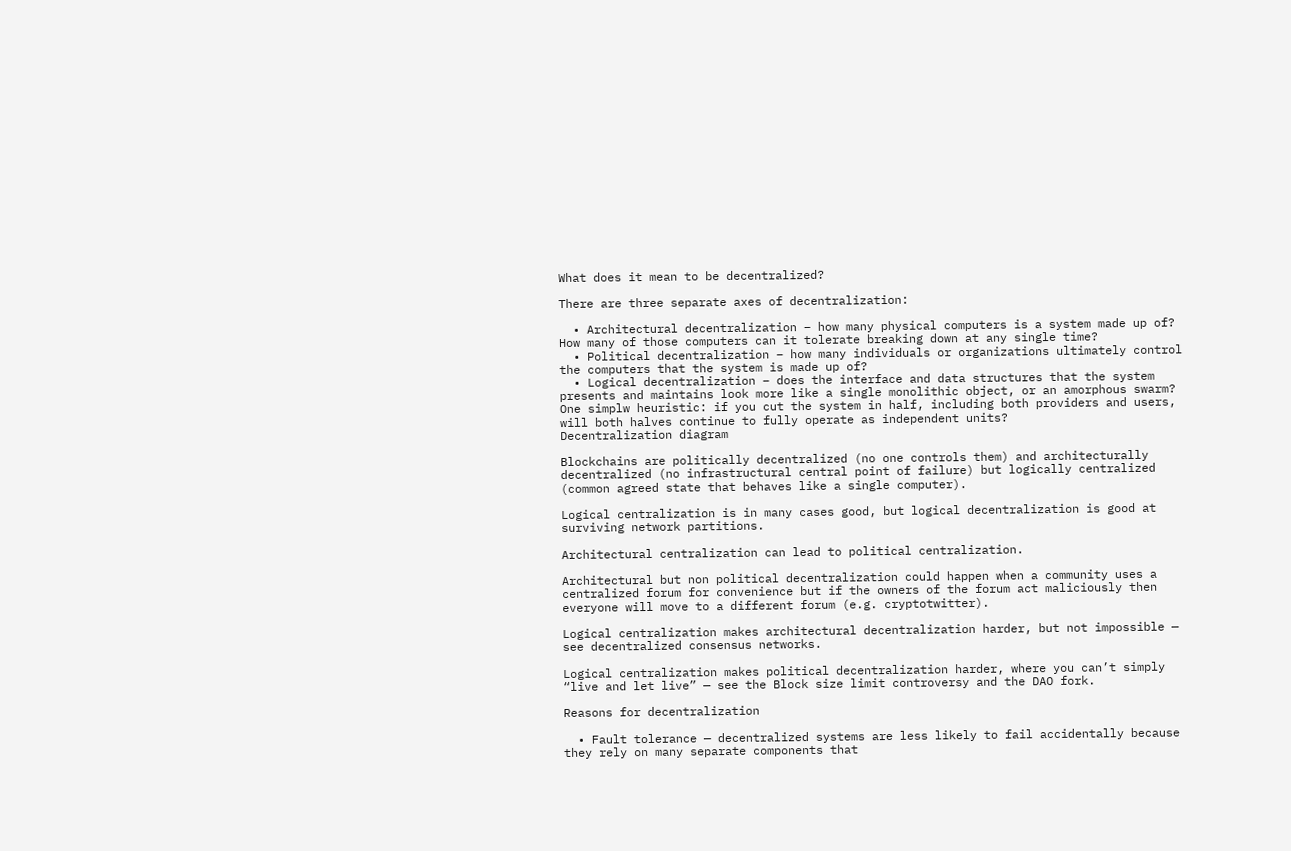What does it mean to be decentralized?

There are three separate axes of decentralization:

  • Architectural decentralization – how many physical computers is a system made up of? How many of those computers can it tolerate breaking down at any single time?
  • Political decentralization – how many individuals or organizations ultimately control the computers that the system is made up of?
  • Logical decentralization – does the interface and data structures that the system presents and maintains look more like a single monolithic object, or an amorphous swarm? One simplw heuristic: if you cut the system in half, including both providers and users, will both halves continue to fully operate as independent units?
Decentralization diagram

Blockchains are politically decentralized (no one controls them) and architecturally decentralized (no infrastructural central point of failure) but logically centralized (common agreed state that behaves like a single computer).

Logical centralization is in many cases good, but logical decentralization is good at surviving network partitions.

Architectural centralization can lead to political centralization.

Architectural but non political decentralization could happen when a community uses a centralized forum for convenience but if the owners of the forum act maliciously then everyone will move to a different forum (e.g. cryptotwitter).

Logical centralization makes architectural decentralization harder, but not impossible — see decentralized consensus networks.

Logical centralization makes political decentralization harder, where you can’t simply “live and let live” — see the Block size limit controversy and the DAO fork.

Reasons for decentralization

  • Fault tolerance — decentralized systems are less likely to fail accidentally because they rely on many separate components that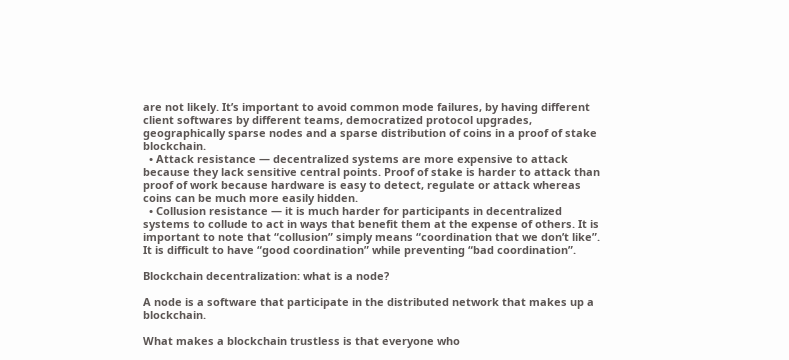are not likely. It’s important to avoid common mode failures, by having different client softwares by different teams, democratized protocol upgrades, geographically sparse nodes and a sparse distribution of coins in a proof of stake blockchain.
  • Attack resistance — decentralized systems are more expensive to attack because they lack sensitive central points. Proof of stake is harder to attack than proof of work because hardware is easy to detect, regulate or attack whereas coins can be much more easily hidden.
  • Collusion resistance — it is much harder for participants in decentralized systems to collude to act in ways that benefit them at the expense of others. It is important to note that “collusion” simply means “coordination that we don’t like”. It is difficult to have “good coordination” while preventing “bad coordination”.

Blockchain decentralization: what is a node?

A node is a software that participate in the distributed network that makes up a blockchain.

What makes a blockchain trustless is that everyone who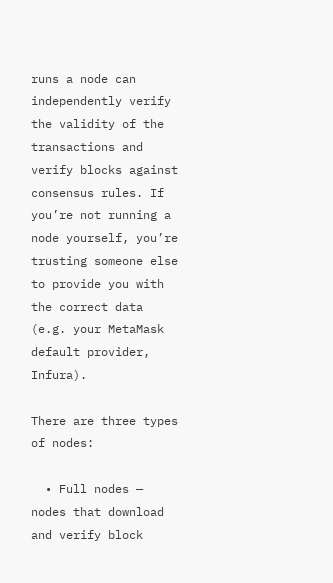runs a node can independently verify the validity of the transactions and verify blocks against consensus rules. If you’re not running a node yourself, you’re trusting someone else to provide you with the correct data (e.g. your MetaMask default provider, Infura).

There are three types of nodes:

  • Full nodes — nodes that download and verify block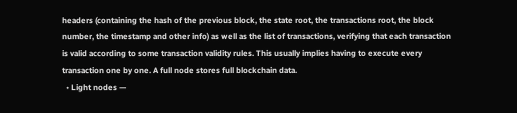headers (containing the hash of the previous block, the state root, the transactions root, the block number, the timestamp and other info) as well as the list of transactions, verifying that each transaction is valid according to some transaction validity rules. This usually implies having to execute every transaction one by one. A full node stores full blockchain data.
  • Light nodes —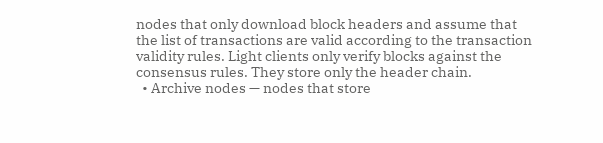nodes that only download block headers and assume that the list of transactions are valid according to the transaction validity rules. Light clients only verify blocks against the consensus rules. They store only the header chain.
  • Archive nodes — nodes that store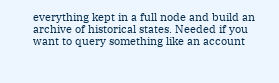everything kept in a full node and build an archive of historical states. Needed if you want to query something like an account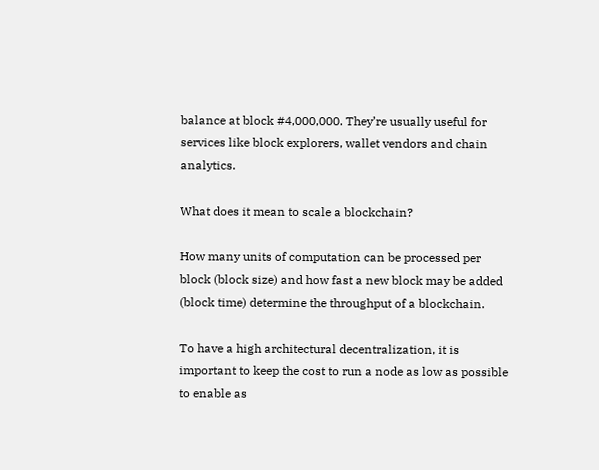balance at block #4,000,000. They’re usually useful for services like block explorers, wallet vendors and chain analytics.

What does it mean to scale a blockchain?

How many units of computation can be processed per block (block size) and how fast a new block may be added (block time) determine the throughput of a blockchain.

To have a high architectural decentralization, it is important to keep the cost to run a node as low as possible to enable as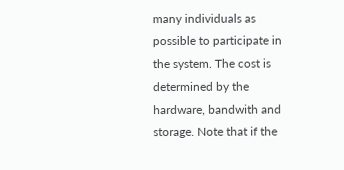many individuals as possible to participate in the system. The cost is determined by the hardware, bandwith and storage. Note that if the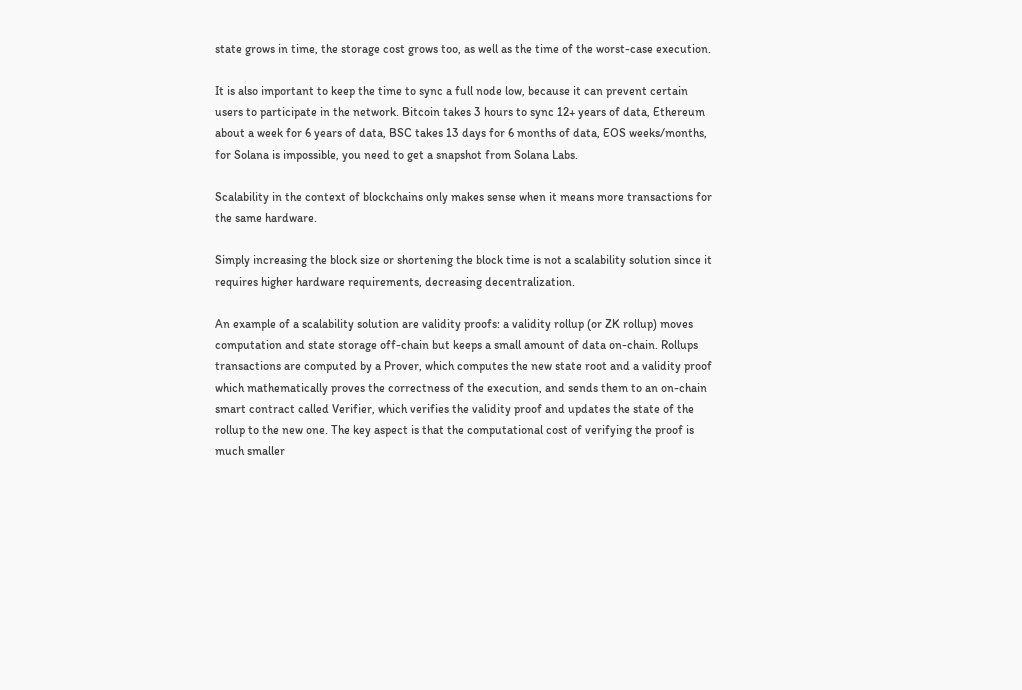state grows in time, the storage cost grows too, as well as the time of the worst-case execution.

It is also important to keep the time to sync a full node low, because it can prevent certain users to participate in the network. Bitcoin takes 3 hours to sync 12+ years of data, Ethereum about a week for 6 years of data, BSC takes 13 days for 6 months of data, EOS weeks/months, for Solana is impossible, you need to get a snapshot from Solana Labs.

Scalability in the context of blockchains only makes sense when it means more transactions for the same hardware.

Simply increasing the block size or shortening the block time is not a scalability solution since it requires higher hardware requirements, decreasing decentralization.

An example of a scalability solution are validity proofs: a validity rollup (or ZK rollup) moves computation and state storage off-chain but keeps a small amount of data on-chain. Rollups transactions are computed by a Prover, which computes the new state root and a validity proof which mathematically proves the correctness of the execution, and sends them to an on-chain smart contract called Verifier, which verifies the validity proof and updates the state of the rollup to the new one. The key aspect is that the computational cost of verifying the proof is much smaller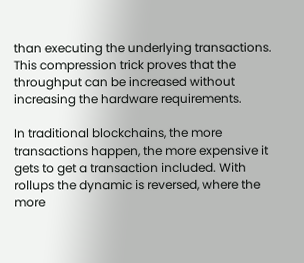than executing the underlying transactions. This compression trick proves that the throughput can be increased without increasing the hardware requirements.

In traditional blockchains, the more transactions happen, the more expensive it gets to get a transaction included. With rollups the dynamic is reversed, where the more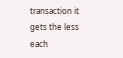transaction it gets the less each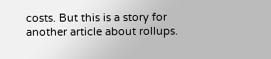costs. But this is a story for another article about rollups.